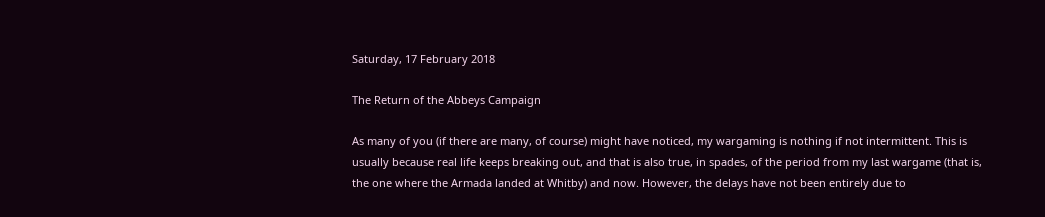Saturday, 17 February 2018

The Return of the Abbeys Campaign

As many of you (if there are many, of course) might have noticed, my wargaming is nothing if not intermittent. This is usually because real life keeps breaking out, and that is also true, in spades, of the period from my last wargame (that is, the one where the Armada landed at Whitby) and now. However, the delays have not been entirely due to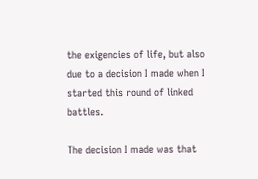the exigencies of life, but also due to a decision I made when I started this round of linked battles.

The decision I made was that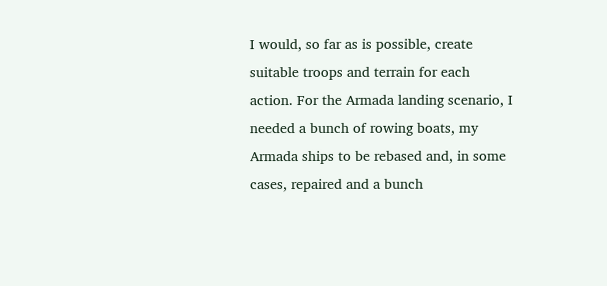I would, so far as is possible, create suitable troops and terrain for each action. For the Armada landing scenario, I needed a bunch of rowing boats, my Armada ships to be rebased and, in some cases, repaired and a bunch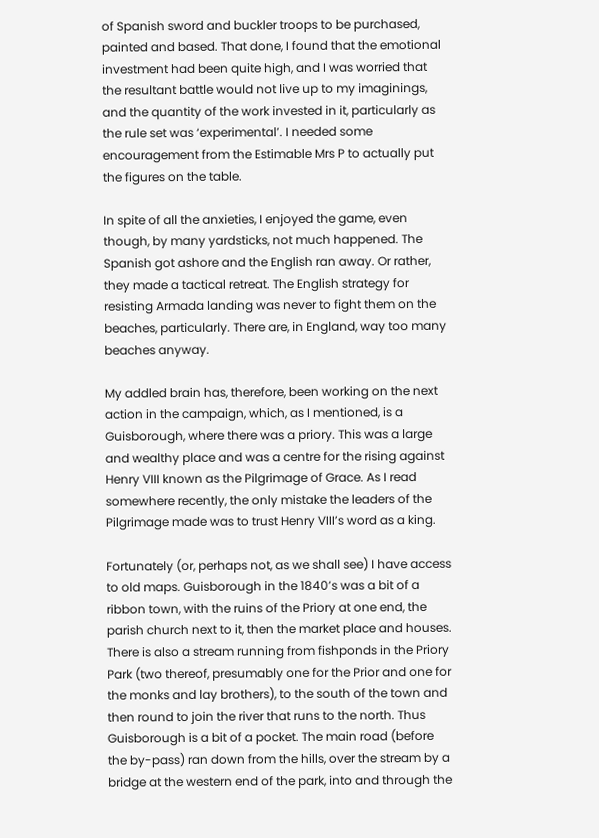of Spanish sword and buckler troops to be purchased, painted and based. That done, I found that the emotional investment had been quite high, and I was worried that the resultant battle would not live up to my imaginings, and the quantity of the work invested in it, particularly as the rule set was ‘experimental’. I needed some encouragement from the Estimable Mrs P to actually put the figures on the table.

In spite of all the anxieties, I enjoyed the game, even though, by many yardsticks, not much happened. The Spanish got ashore and the English ran away. Or rather, they made a tactical retreat. The English strategy for resisting Armada landing was never to fight them on the beaches, particularly. There are, in England, way too many beaches anyway.

My addled brain has, therefore, been working on the next action in the campaign, which, as I mentioned, is a Guisborough, where there was a priory. This was a large and wealthy place and was a centre for the rising against Henry VIII known as the Pilgrimage of Grace. As I read somewhere recently, the only mistake the leaders of the Pilgrimage made was to trust Henry VIII’s word as a king.

Fortunately (or, perhaps not, as we shall see) I have access to old maps. Guisborough in the 1840’s was a bit of a ribbon town, with the ruins of the Priory at one end, the parish church next to it, then the market place and houses. There is also a stream running from fishponds in the Priory Park (two thereof, presumably one for the Prior and one for the monks and lay brothers), to the south of the town and then round to join the river that runs to the north. Thus Guisborough is a bit of a pocket. The main road (before the by-pass) ran down from the hills, over the stream by a bridge at the western end of the park, into and through the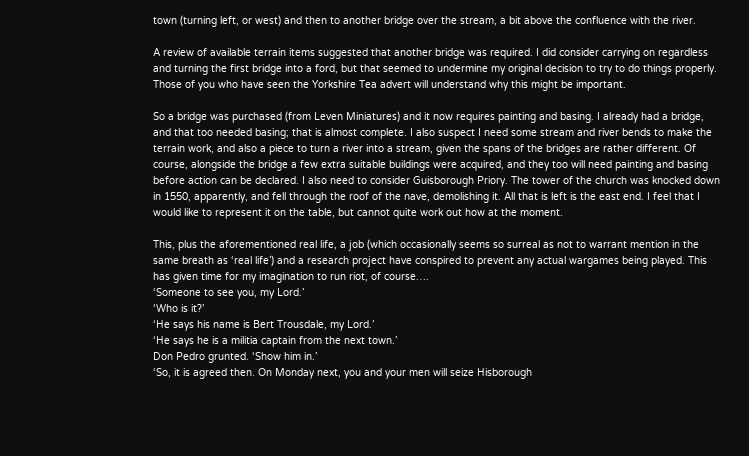town (turning left, or west) and then to another bridge over the stream, a bit above the confluence with the river.

A review of available terrain items suggested that another bridge was required. I did consider carrying on regardless and turning the first bridge into a ford, but that seemed to undermine my original decision to try to do things properly. Those of you who have seen the Yorkshire Tea advert will understand why this might be important.

So a bridge was purchased (from Leven Miniatures) and it now requires painting and basing. I already had a bridge, and that too needed basing; that is almost complete. I also suspect I need some stream and river bends to make the terrain work, and also a piece to turn a river into a stream, given the spans of the bridges are rather different. Of course, alongside the bridge a few extra suitable buildings were acquired, and they too will need painting and basing before action can be declared. I also need to consider Guisborough Priory. The tower of the church was knocked down in 1550, apparently, and fell through the roof of the nave, demolishing it. All that is left is the east end. I feel that I would like to represent it on the table, but cannot quite work out how at the moment.

This, plus the aforementioned real life, a job (which occasionally seems so surreal as not to warrant mention in the same breath as ‘real life’) and a research project have conspired to prevent any actual wargames being played. This has given time for my imagination to run riot, of course….
‘Someone to see you, my Lord.’
‘Who is it?’
‘He says his name is Bert Trousdale, my Lord.’
‘He says he is a militia captain from the next town.’
Don Pedro grunted. ‘Show him in.’
‘So, it is agreed then. On Monday next, you and your men will seize Hisborough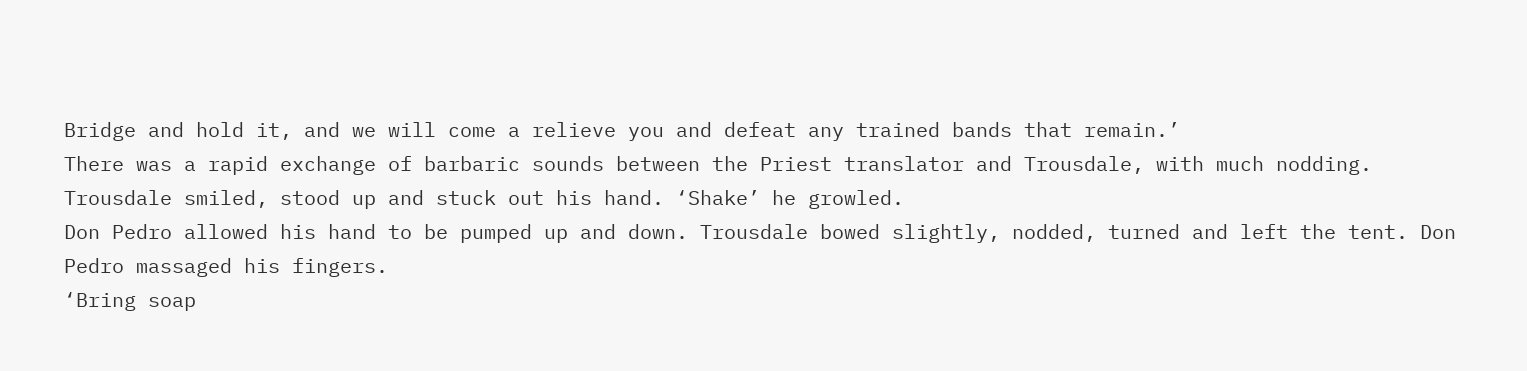Bridge and hold it, and we will come a relieve you and defeat any trained bands that remain.’
There was a rapid exchange of barbaric sounds between the Priest translator and Trousdale, with much nodding. Trousdale smiled, stood up and stuck out his hand. ‘Shake’ he growled.
Don Pedro allowed his hand to be pumped up and down. Trousdale bowed slightly, nodded, turned and left the tent. Don Pedro massaged his fingers.
‘Bring soap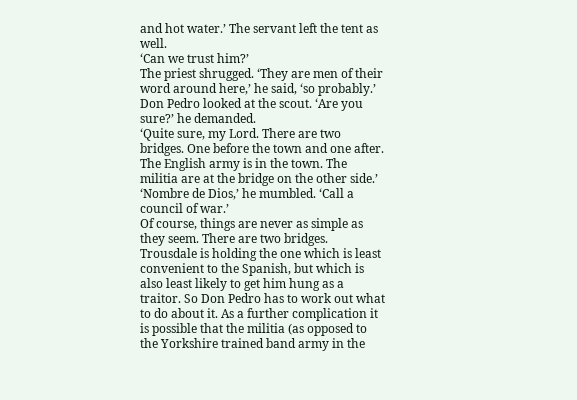and hot water.’ The servant left the tent as well.
‘Can we trust him?’
The priest shrugged. ‘They are men of their word around here,’ he said, ‘so probably.’
Don Pedro looked at the scout. ‘Are you sure?’ he demanded.
‘Quite sure, my Lord. There are two bridges. One before the town and one after. The English army is in the town. The militia are at the bridge on the other side.’
‘Nombre de Dios,’ he mumbled. ‘Call a council of war.’
Of course, things are never as simple as they seem. There are two bridges. Trousdale is holding the one which is least convenient to the Spanish, but which is also least likely to get him hung as a traitor. So Don Pedro has to work out what to do about it. As a further complication it is possible that the militia (as opposed to the Yorkshire trained band army in the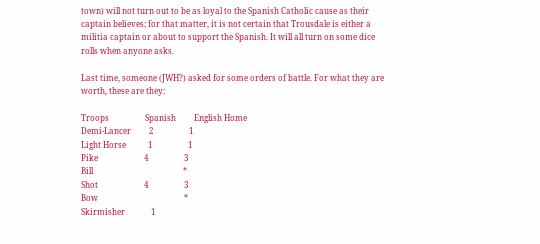town) will not turn out to be as loyal to the Spanish Catholic cause as their captain believes; for that matter, it is not certain that Trousdale is either a militia captain or about to support the Spanish. It will all turn on some dice rolls when anyone asks.

Last time, someone (JWH?) asked for some orders of battle. For what they are worth, these are they:

Troops                  Spanish         English Home
Demi-Lancer         2                  1
Light Horse           1                  1
Pike                       4                  3
Bill                                             *
Shot                       4                  3
Bow                                           *
Skirmisher             1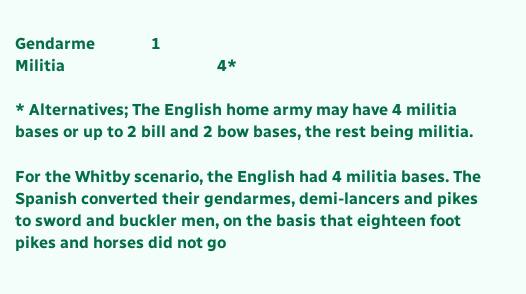Gendarme              1
Militia                                      4*

* Alternatives; The English home army may have 4 militia bases or up to 2 bill and 2 bow bases, the rest being militia.

For the Whitby scenario, the English had 4 militia bases. The Spanish converted their gendarmes, demi-lancers and pikes to sword and buckler men, on the basis that eighteen foot pikes and horses did not go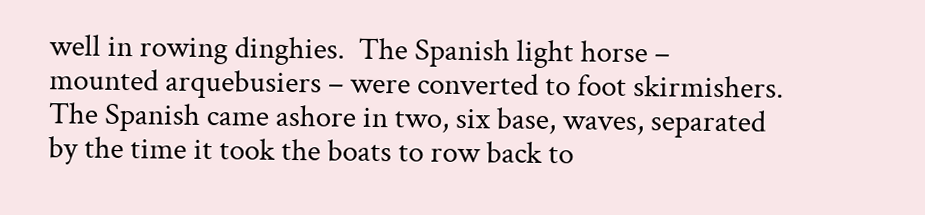well in rowing dinghies.  The Spanish light horse – mounted arquebusiers – were converted to foot skirmishers. The Spanish came ashore in two, six base, waves, separated by the time it took the boats to row back to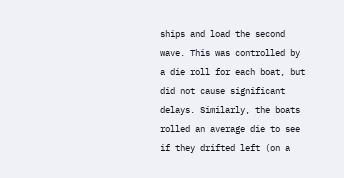ships and load the second wave. This was controlled by a die roll for each boat, but did not cause significant delays. Similarly, the boats rolled an average die to see if they drifted left (on a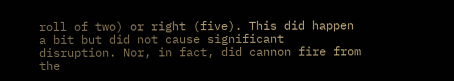roll of two) or right (five). This did happen a bit but did not cause significant disruption. Nor, in fact, did cannon fire from the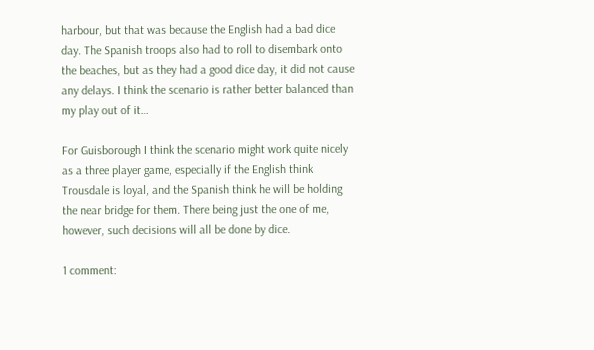harbour, but that was because the English had a bad dice day. The Spanish troops also had to roll to disembark onto the beaches, but as they had a good dice day, it did not cause any delays. I think the scenario is rather better balanced than my play out of it…

For Guisborough I think the scenario might work quite nicely as a three player game, especially if the English think Trousdale is loyal, and the Spanish think he will be holding the near bridge for them. There being just the one of me, however, such decisions will all be done by dice.

1 comment: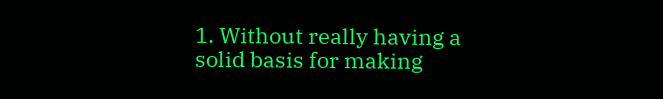1. Without really having a solid basis for making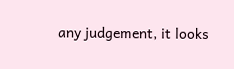any judgement, it looks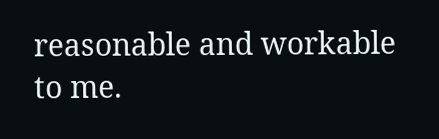reasonable and workable to me.